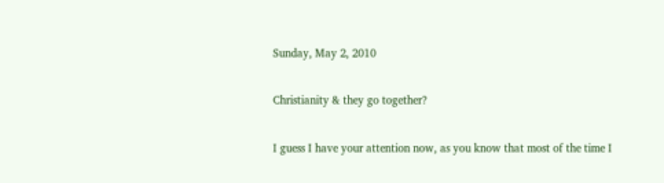Sunday, May 2, 2010

Christianity & they go together?

I guess I have your attention now, as you know that most of the time I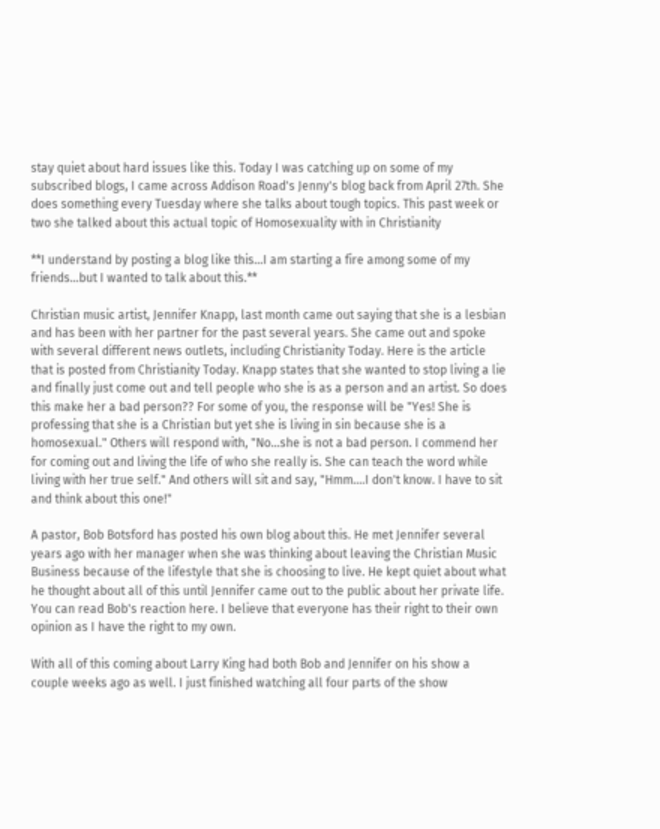stay quiet about hard issues like this. Today I was catching up on some of my subscribed blogs, I came across Addison Road's Jenny's blog back from April 27th. She does something every Tuesday where she talks about tough topics. This past week or two she talked about this actual topic of Homosexuality with in Christianity

**I understand by posting a blog like this...I am starting a fire among some of my friends...but I wanted to talk about this.**

Christian music artist, Jennifer Knapp, last month came out saying that she is a lesbian and has been with her partner for the past several years. She came out and spoke with several different news outlets, including Christianity Today. Here is the article that is posted from Christianity Today. Knapp states that she wanted to stop living a lie and finally just come out and tell people who she is as a person and an artist. So does this make her a bad person?? For some of you, the response will be "Yes! She is professing that she is a Christian but yet she is living in sin because she is a homosexual." Others will respond with, "No...she is not a bad person. I commend her for coming out and living the life of who she really is. She can teach the word while living with her true self." And others will sit and say, "Hmm....I don't know. I have to sit and think about this one!"

A pastor, Bob Botsford has posted his own blog about this. He met Jennifer several years ago with her manager when she was thinking about leaving the Christian Music Business because of the lifestyle that she is choosing to live. He kept quiet about what he thought about all of this until Jennifer came out to the public about her private life. You can read Bob's reaction here. I believe that everyone has their right to their own opinion as I have the right to my own.

With all of this coming about Larry King had both Bob and Jennifer on his show a couple weeks ago as well. I just finished watching all four parts of the show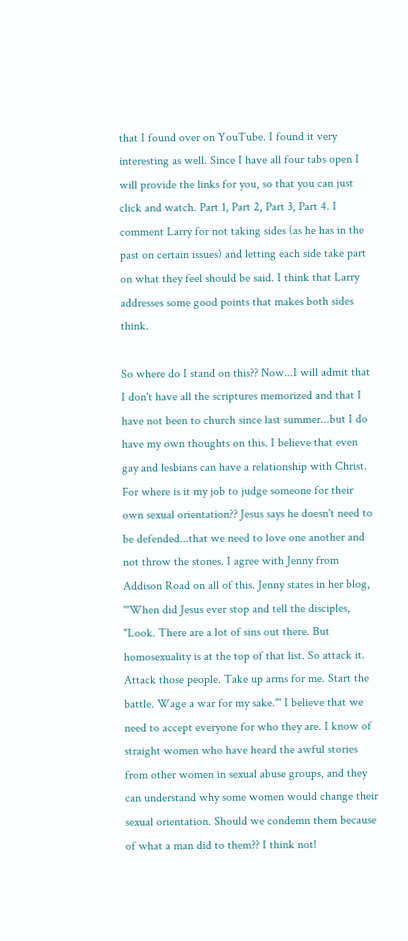that I found over on YouTube. I found it very interesting as well. Since I have all four tabs open I will provide the links for you, so that you can just click and watch. Part 1, Part 2, Part 3, Part 4. I comment Larry for not taking sides (as he has in the past on certain issues) and letting each side take part on what they feel should be said. I think that Larry addresses some good points that makes both sides think.

So where do I stand on this?? Now...I will admit that I don't have all the scriptures memorized and that I have not been to church since last summer...but I do have my own thoughts on this. I believe that even gay and lesbians can have a relationship with Christ. For where is it my job to judge someone for their own sexual orientation?? Jesus says he doesn't need to be defended...that we need to love one another and not throw the stones. I agree with Jenny from Addison Road on all of this. Jenny states in her blog, '"When did Jesus ever stop and tell the disciples, "Look. There are a lot of sins out there. But homosexuality is at the top of that list. So attack it. Attack those people. Take up arms for me. Start the battle. Wage a war for my sake."' I believe that we need to accept everyone for who they are. I know of straight women who have heard the awful stories from other women in sexual abuse groups, and they can understand why some women would change their sexual orientation. Should we condemn them because of what a man did to them?? I think not!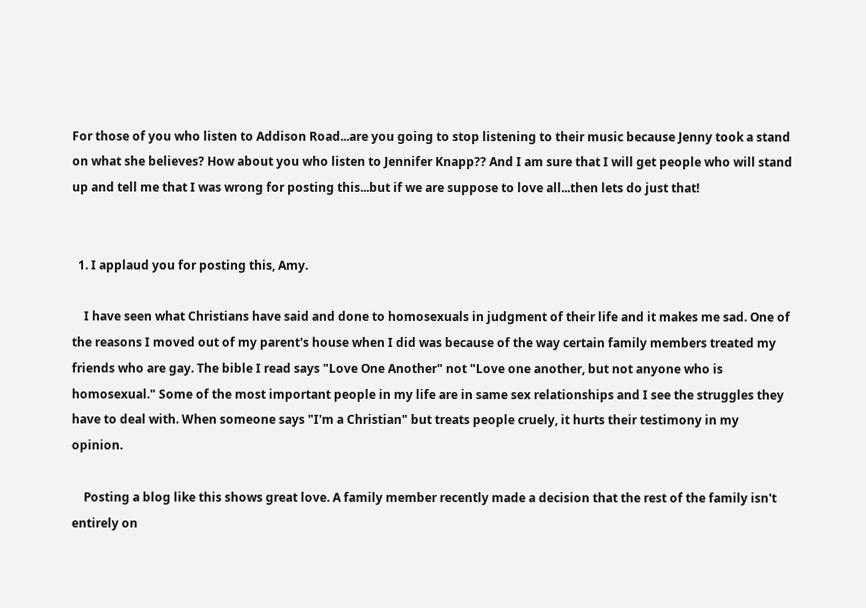For those of you who listen to Addison Road...are you going to stop listening to their music because Jenny took a stand on what she believes? How about you who listen to Jennifer Knapp?? And I am sure that I will get people who will stand up and tell me that I was wrong for posting this...but if we are suppose to love all...then lets do just that!


  1. I applaud you for posting this, Amy.

    I have seen what Christians have said and done to homosexuals in judgment of their life and it makes me sad. One of the reasons I moved out of my parent's house when I did was because of the way certain family members treated my friends who are gay. The bible I read says "Love One Another" not "Love one another, but not anyone who is homosexual." Some of the most important people in my life are in same sex relationships and I see the struggles they have to deal with. When someone says "I'm a Christian" but treats people cruely, it hurts their testimony in my opinion.

    Posting a blog like this shows great love. A family member recently made a decision that the rest of the family isn't entirely on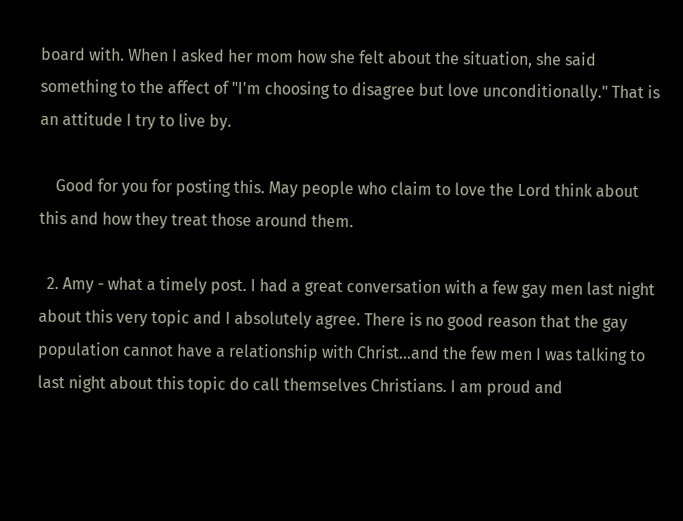board with. When I asked her mom how she felt about the situation, she said something to the affect of "I'm choosing to disagree but love unconditionally." That is an attitude I try to live by.

    Good for you for posting this. May people who claim to love the Lord think about this and how they treat those around them.

  2. Amy - what a timely post. I had a great conversation with a few gay men last night about this very topic and I absolutely agree. There is no good reason that the gay population cannot have a relationship with Christ...and the few men I was talking to last night about this topic do call themselves Christians. I am proud and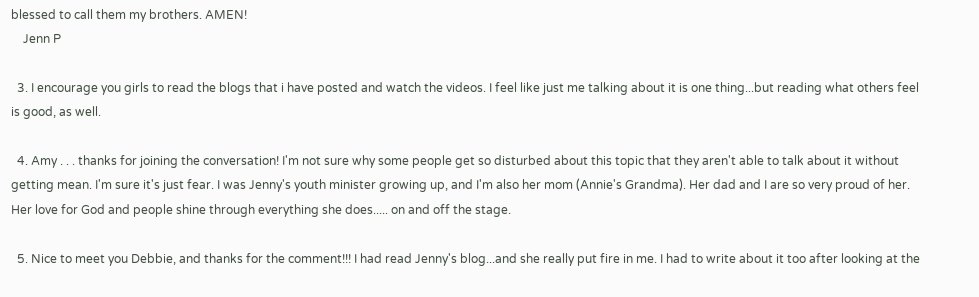blessed to call them my brothers. AMEN!
    Jenn P

  3. I encourage you girls to read the blogs that i have posted and watch the videos. I feel like just me talking about it is one thing...but reading what others feel is good, as well.

  4. Amy . . . thanks for joining the conversation! I'm not sure why some people get so disturbed about this topic that they aren't able to talk about it without getting mean. I'm sure it's just fear. I was Jenny's youth minister growing up, and I'm also her mom (Annie's Grandma). Her dad and I are so very proud of her. Her love for God and people shine through everything she does..... on and off the stage.

  5. Nice to meet you Debbie, and thanks for the comment!!! I had read Jenny's blog...and she really put fire in me. I had to write about it too after looking at the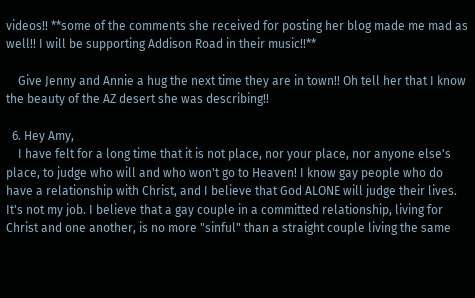videos!! **some of the comments she received for posting her blog made me mad as well!! I will be supporting Addison Road in their music!!**

    Give Jenny and Annie a hug the next time they are in town!! Oh tell her that I know the beauty of the AZ desert she was describing!!

  6. Hey Amy,
    I have felt for a long time that it is not place, nor your place, nor anyone else's place, to judge who will and who won't go to Heaven! I know gay people who do have a relationship with Christ, and I believe that God ALONE will judge their lives. It's not my job. I believe that a gay couple in a committed relationship, living for Christ and one another, is no more "sinful" than a straight couple living the same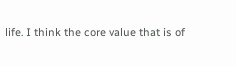life. I think the core value that is of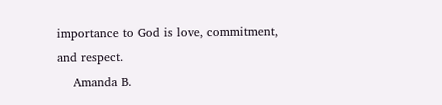importance to God is love, commitment, and respect.
    Amanda B.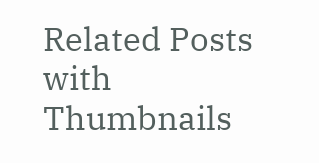Related Posts with Thumbnails